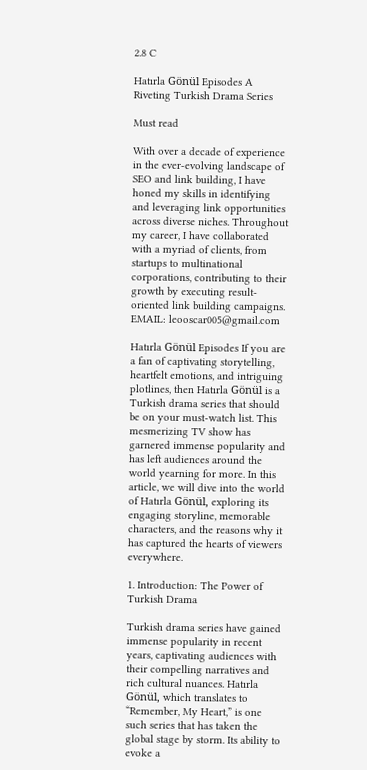2.8 C

Hatırla Gönül Episodes A Riveting Turkish Drama Series

Must read

With over a decade of experience in the ever-evolving landscape of SEO and link building, I have honed my skills in identifying and leveraging link opportunities across diverse niches. Throughout my career, I have collaborated with a myriad of clients, from startups to multinational corporations, contributing to their growth by executing result-oriented link building campaigns. EMAIL: leooscar005@gmail.com

Hatırla Gönül Episodes If you are a fan of captivating storytelling, heartfelt emotions, and intriguing plotlines, then Hatırla Gönül is a Turkish drama series that should be on your must-watch list. This mesmerizing TV show has garnered immense popularity and has left audiences around the world yearning for more. In this article, we will dive into the world of Hatırla Gönül, exploring its engaging storyline, memorable characters, and the reasons why it has captured the hearts of viewers everywhere.

1. Introduction: The Power of Turkish Drama

Turkish drama series have gained immense popularity in recent years, captivating audiences with their compelling narratives and rich cultural nuances. Hatırla Gönül, which translates to “Remember, My Heart,” is one such series that has taken the global stage by storm. Its ability to evoke a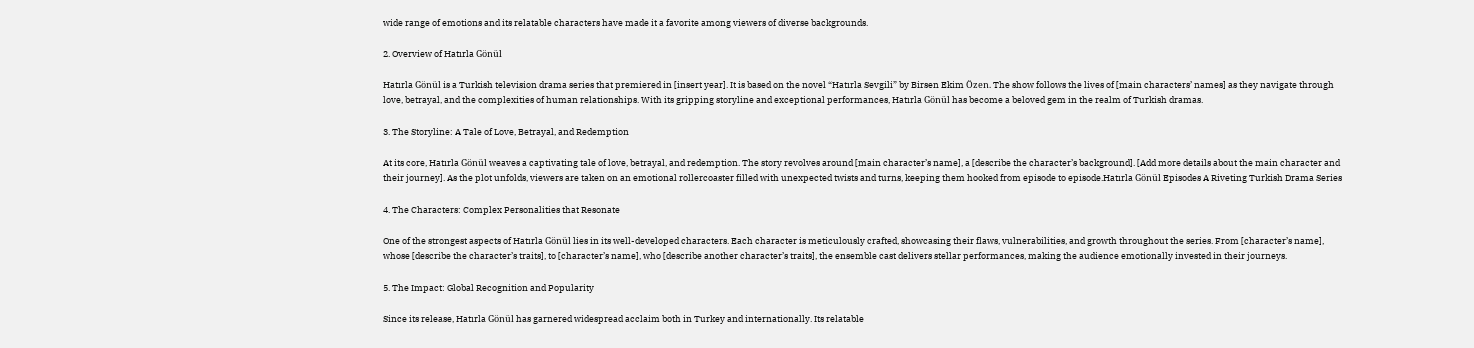wide range of emotions and its relatable characters have made it a favorite among viewers of diverse backgrounds.

2. Overview of Hatırla Gönül

Hatırla Gönül is a Turkish television drama series that premiered in [insert year]. It is based on the novel “Hatırla Sevgili” by Birsen Ekim Özen. The show follows the lives of [main characters’ names] as they navigate through love, betrayal, and the complexities of human relationships. With its gripping storyline and exceptional performances, Hatırla Gönül has become a beloved gem in the realm of Turkish dramas.

3. The Storyline: A Tale of Love, Betrayal, and Redemption

At its core, Hatırla Gönül weaves a captivating tale of love, betrayal, and redemption. The story revolves around [main character’s name], a [describe the character’s background]. [Add more details about the main character and their journey]. As the plot unfolds, viewers are taken on an emotional rollercoaster filled with unexpected twists and turns, keeping them hooked from episode to episode.Hatırla Gönül Episodes A Riveting Turkish Drama Series

4. The Characters: Complex Personalities that Resonate

One of the strongest aspects of Hatırla Gönül lies in its well-developed characters. Each character is meticulously crafted, showcasing their flaws, vulnerabilities, and growth throughout the series. From [character’s name], whose [describe the character’s traits], to [character’s name], who [describe another character’s traits], the ensemble cast delivers stellar performances, making the audience emotionally invested in their journeys.

5. The Impact: Global Recognition and Popularity

Since its release, Hatırla Gönül has garnered widespread acclaim both in Turkey and internationally. Its relatable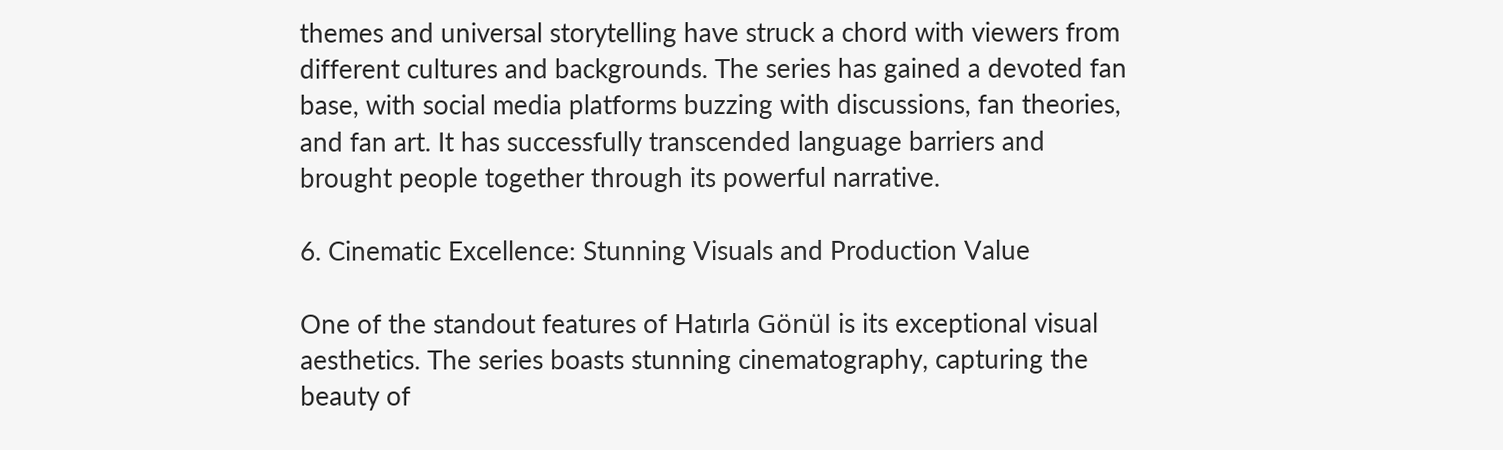themes and universal storytelling have struck a chord with viewers from different cultures and backgrounds. The series has gained a devoted fan base, with social media platforms buzzing with discussions, fan theories, and fan art. It has successfully transcended language barriers and brought people together through its powerful narrative.

6. Cinematic Excellence: Stunning Visuals and Production Value

One of the standout features of Hatırla Gönül is its exceptional visual aesthetics. The series boasts stunning cinematography, capturing the beauty of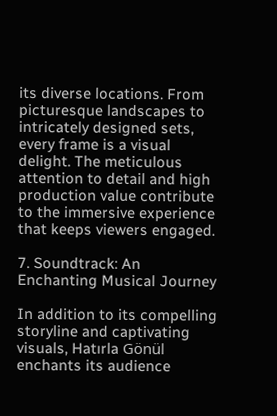its diverse locations. From picturesque landscapes to intricately designed sets, every frame is a visual delight. The meticulous attention to detail and high production value contribute to the immersive experience that keeps viewers engaged.

7. Soundtrack: An Enchanting Musical Journey

In addition to its compelling storyline and captivating visuals, Hatırla Gönül enchants its audience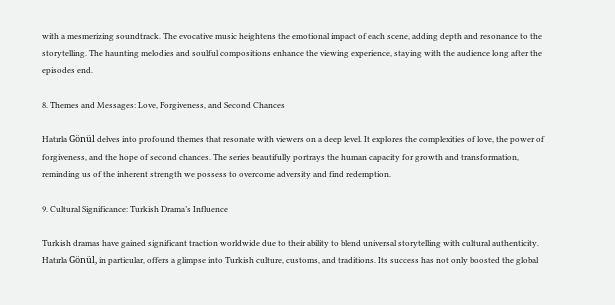with a mesmerizing soundtrack. The evocative music heightens the emotional impact of each scene, adding depth and resonance to the storytelling. The haunting melodies and soulful compositions enhance the viewing experience, staying with the audience long after the episodes end.

8. Themes and Messages: Love, Forgiveness, and Second Chances

Hatırla Gönül delves into profound themes that resonate with viewers on a deep level. It explores the complexities of love, the power of forgiveness, and the hope of second chances. The series beautifully portrays the human capacity for growth and transformation, reminding us of the inherent strength we possess to overcome adversity and find redemption.

9. Cultural Significance: Turkish Drama’s Influence

Turkish dramas have gained significant traction worldwide due to their ability to blend universal storytelling with cultural authenticity. Hatırla Gönül, in particular, offers a glimpse into Turkish culture, customs, and traditions. Its success has not only boosted the global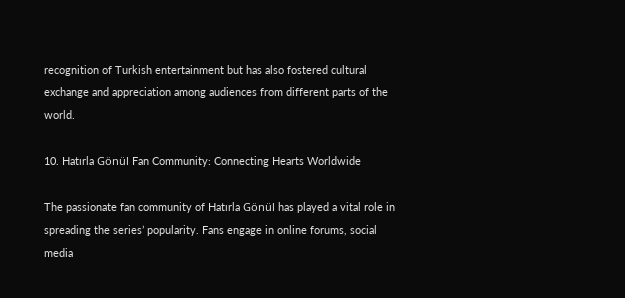recognition of Turkish entertainment but has also fostered cultural exchange and appreciation among audiences from different parts of the world.

10. Hatırla Gönül Fan Community: Connecting Hearts Worldwide

The passionate fan community of Hatırla Gönül has played a vital role in spreading the series’ popularity. Fans engage in online forums, social media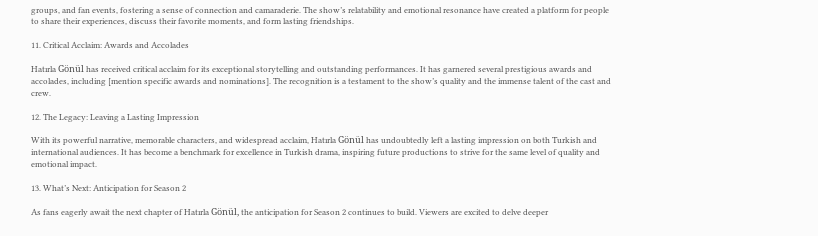groups, and fan events, fostering a sense of connection and camaraderie. The show’s relatability and emotional resonance have created a platform for people to share their experiences, discuss their favorite moments, and form lasting friendships.

11. Critical Acclaim: Awards and Accolades

Hatırla Gönül has received critical acclaim for its exceptional storytelling and outstanding performances. It has garnered several prestigious awards and accolades, including [mention specific awards and nominations]. The recognition is a testament to the show’s quality and the immense talent of the cast and crew.

12. The Legacy: Leaving a Lasting Impression

With its powerful narrative, memorable characters, and widespread acclaim, Hatırla Gönül has undoubtedly left a lasting impression on both Turkish and international audiences. It has become a benchmark for excellence in Turkish drama, inspiring future productions to strive for the same level of quality and emotional impact.

13. What’s Next: Anticipation for Season 2

As fans eagerly await the next chapter of Hatırla Gönül, the anticipation for Season 2 continues to build. Viewers are excited to delve deeper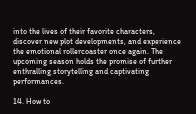into the lives of their favorite characters, discover new plot developments, and experience the emotional rollercoaster once again. The upcoming season holds the promise of further enthralling storytelling and captivating performances.

14. How to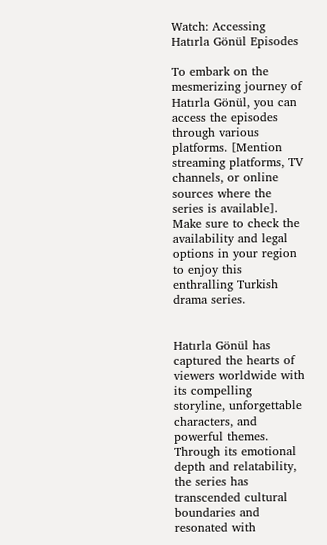Watch: Accessing Hatırla Gönül Episodes

To embark on the mesmerizing journey of Hatırla Gönül, you can access the episodes through various platforms. [Mention streaming platforms, TV channels, or online sources where the series is available]. Make sure to check the availability and legal options in your region to enjoy this enthralling Turkish drama series.


Hatırla Gönül has captured the hearts of viewers worldwide with its compelling storyline, unforgettable characters, and powerful themes. Through its emotional depth and relatability, the series has transcended cultural boundaries and resonated with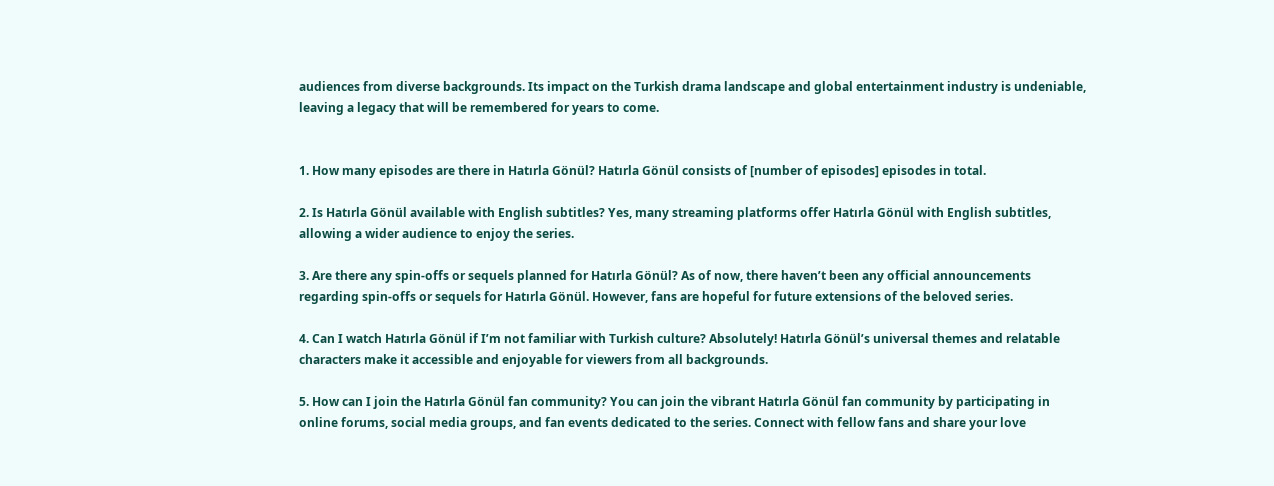audiences from diverse backgrounds. Its impact on the Turkish drama landscape and global entertainment industry is undeniable, leaving a legacy that will be remembered for years to come.


1. How many episodes are there in Hatırla Gönül? Hatırla Gönül consists of [number of episodes] episodes in total.

2. Is Hatırla Gönül available with English subtitles? Yes, many streaming platforms offer Hatırla Gönül with English subtitles, allowing a wider audience to enjoy the series.

3. Are there any spin-offs or sequels planned for Hatırla Gönül? As of now, there haven’t been any official announcements regarding spin-offs or sequels for Hatırla Gönül. However, fans are hopeful for future extensions of the beloved series.

4. Can I watch Hatırla Gönül if I’m not familiar with Turkish culture? Absolutely! Hatırla Gönül’s universal themes and relatable characters make it accessible and enjoyable for viewers from all backgrounds.

5. How can I join the Hatırla Gönül fan community? You can join the vibrant Hatırla Gönül fan community by participating in online forums, social media groups, and fan events dedicated to the series. Connect with fellow fans and share your love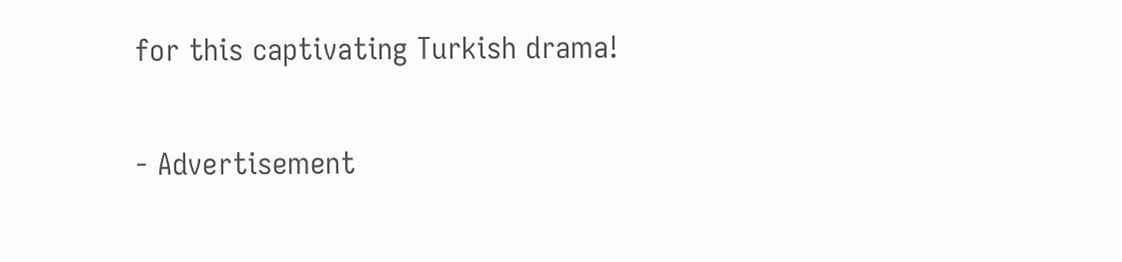for this captivating Turkish drama!

- Advertisement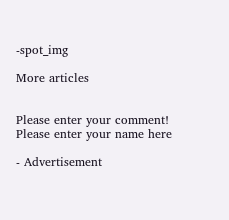-spot_img

More articles


Please enter your comment!
Please enter your name here

- Advertisement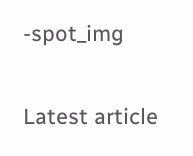-spot_img

Latest article